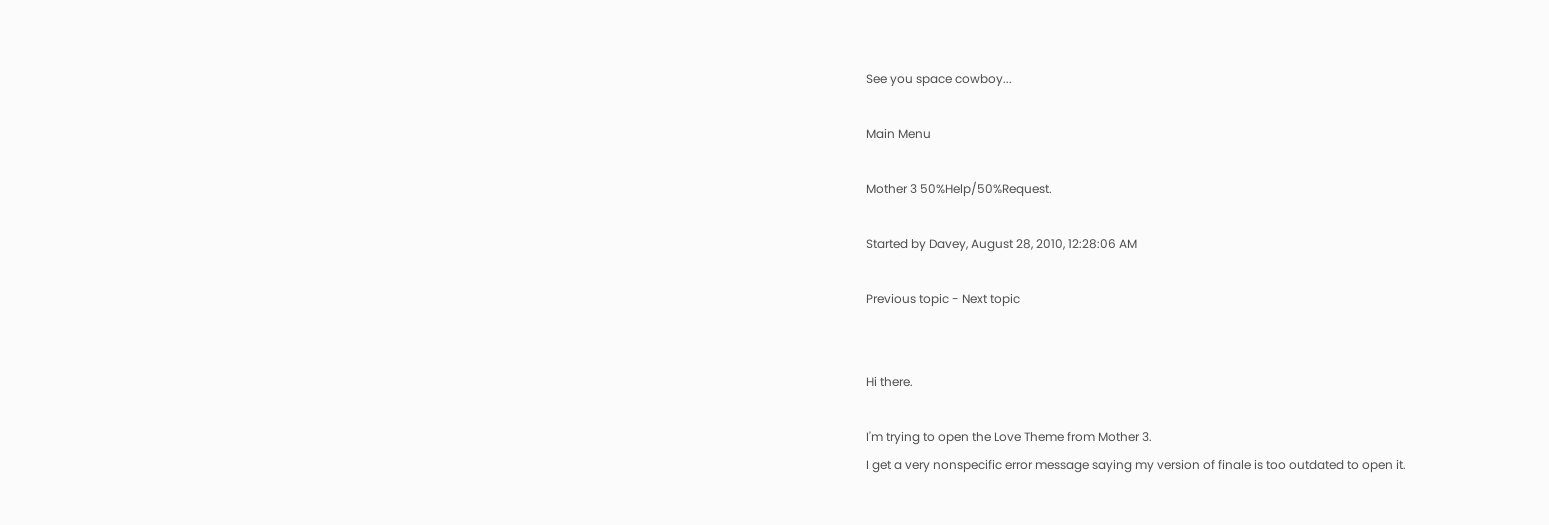See you space cowboy...

Main Menu

Mother 3 50%Help/50%Request.

Started by Davey, August 28, 2010, 12:28:06 AM

Previous topic - Next topic


Hi there.

I'm trying to open the Love Theme from Mother 3.
I get a very nonspecific error message saying my version of finale is too outdated to open it.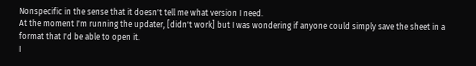Nonspecific in the sense that it doesn't tell me what version I need.
At the moment I'm running the updater, [didn't work] but I was wondering if anyone could simply save the sheet in a format that I'd be able to open it.
I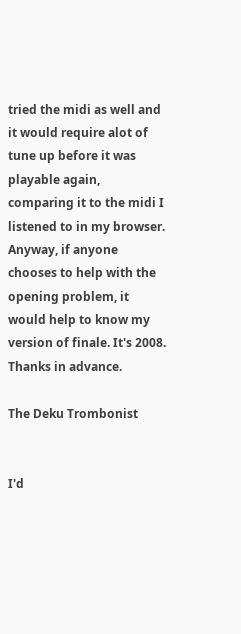tried the midi as well and it would require alot of tune up before it was playable again, comparing it to the midi I listened to in my browser.
Anyway, if anyone chooses to help with the opening problem, it would help to know my version of finale. It's 2008.
Thanks in advance.

The Deku Trombonist


I'd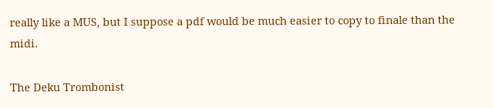really like a MUS, but I suppose a pdf would be much easier to copy to finale than the midi.

The Deku Trombonist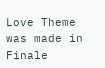Love Theme was made in Finale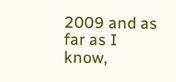2009 and as far as I know,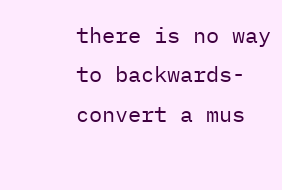there is no way to backwards-convert a mus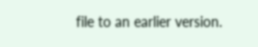file to an earlier version.